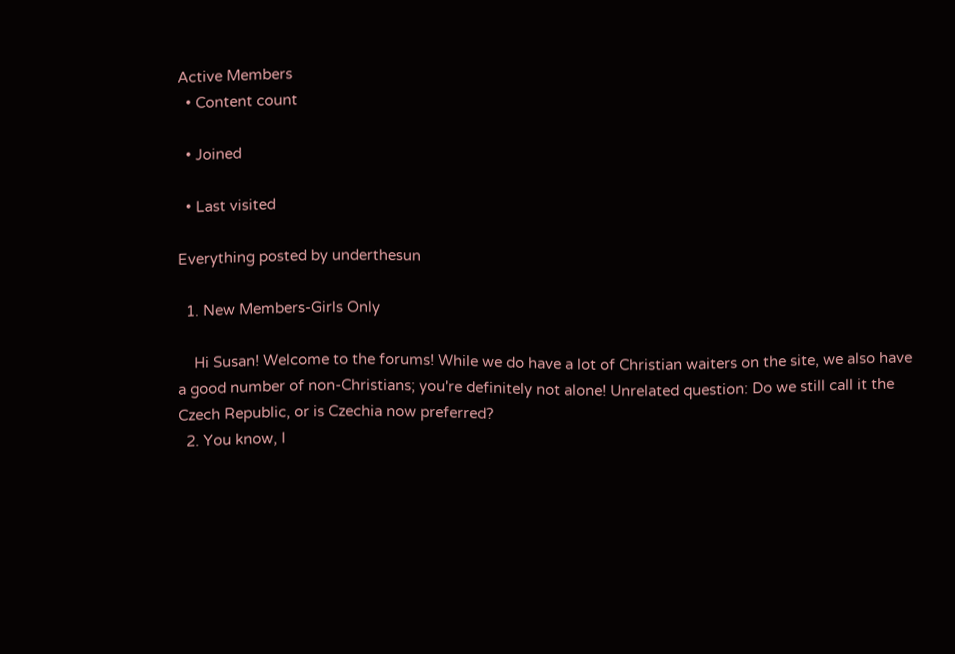Active Members
  • Content count

  • Joined

  • Last visited

Everything posted by underthesun

  1. New Members-Girls Only

    Hi Susan! Welcome to the forums! While we do have a lot of Christian waiters on the site, we also have a good number of non-Christians; you're definitely not alone! Unrelated question: Do we still call it the Czech Republic, or is Czechia now preferred?
  2. You know, I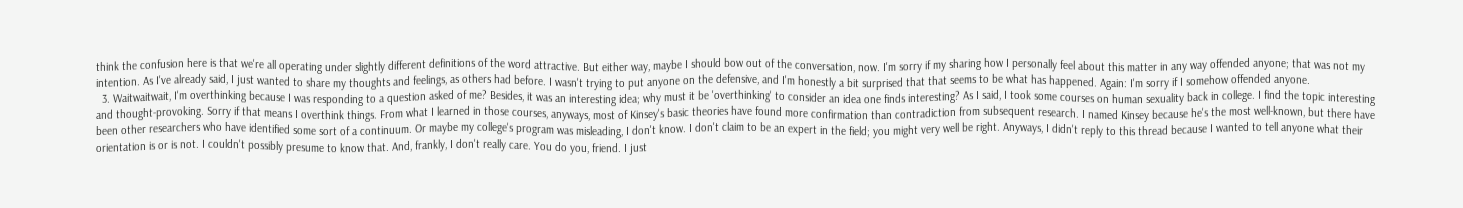think the confusion here is that we're all operating under slightly different definitions of the word attractive. But either way, maybe I should bow out of the conversation, now. I'm sorry if my sharing how I personally feel about this matter in any way offended anyone; that was not my intention. As I've already said, I just wanted to share my thoughts and feelings, as others had before. I wasn't trying to put anyone on the defensive, and I'm honestly a bit surprised that that seems to be what has happened. Again: I'm sorry if I somehow offended anyone.
  3. Waitwaitwait, I'm overthinking because I was responding to a question asked of me? Besides, it was an interesting idea; why must it be 'overthinking' to consider an idea one finds interesting? As I said, I took some courses on human sexuality back in college. I find the topic interesting and thought-provoking. Sorry if that means I overthink things. From what I learned in those courses, anyways, most of Kinsey's basic theories have found more confirmation than contradiction from subsequent research. I named Kinsey because he's the most well-known, but there have been other researchers who have identified some sort of a continuum. Or maybe my college's program was misleading, I don't know. I don't claim to be an expert in the field; you might very well be right. Anyways, I didn't reply to this thread because I wanted to tell anyone what their orientation is or is not. I couldn't possibly presume to know that. And, frankly, I don't really care. You do you, friend. I just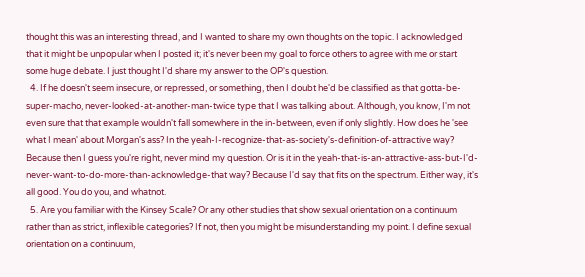thought this was an interesting thread, and I wanted to share my own thoughts on the topic. I acknowledged that it might be unpopular when I posted it; it's never been my goal to force others to agree with me or start some huge debate. I just thought I'd share my answer to the OP's question.
  4. If he doesn't seem insecure, or repressed, or something, then I doubt he'd be classified as that gotta-be-super-macho, never-looked-at-another-man-twice type that I was talking about. Although, you know, I'm not even sure that that example wouldn't fall somewhere in the in-between, even if only slightly. How does he 'see what I mean' about Morgan's ass? In the yeah-I-recognize-that-as-society's-definition-of-attractive way? Because then I guess you're right, never mind my question. Or is it in the yeah-that-is-an-attractive-ass-but-I'd-never-want-to-do-more-than-acknowledge-that way? Because I'd say that fits on the spectrum. Either way, it's all good. You do you, and whatnot.
  5. Are you familiar with the Kinsey Scale? Or any other studies that show sexual orientation on a continuum rather than as strict, inflexible categories? If not, then you might be misunderstanding my point. I define sexual orientation on a continuum,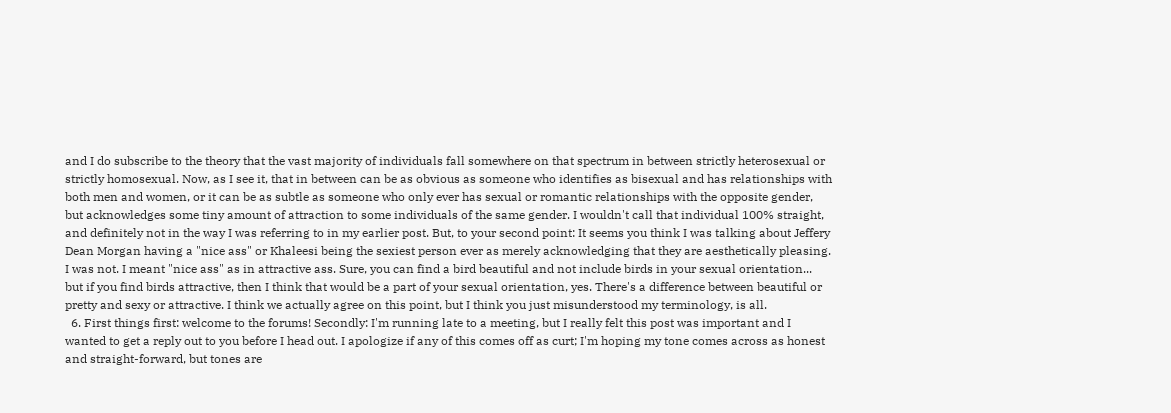and I do subscribe to the theory that the vast majority of individuals fall somewhere on that spectrum in between strictly heterosexual or strictly homosexual. Now, as I see it, that in between can be as obvious as someone who identifies as bisexual and has relationships with both men and women, or it can be as subtle as someone who only ever has sexual or romantic relationships with the opposite gender, but acknowledges some tiny amount of attraction to some individuals of the same gender. I wouldn't call that individual 100% straight, and definitely not in the way I was referring to in my earlier post. But, to your second point: It seems you think I was talking about Jeffery Dean Morgan having a "nice ass" or Khaleesi being the sexiest person ever as merely acknowledging that they are aesthetically pleasing. I was not. I meant "nice ass" as in attractive ass. Sure, you can find a bird beautiful and not include birds in your sexual orientation... but if you find birds attractive, then I think that would be a part of your sexual orientation, yes. There's a difference between beautiful or pretty and sexy or attractive. I think we actually agree on this point, but I think you just misunderstood my terminology, is all.
  6. First things first: welcome to the forums! Secondly: I'm running late to a meeting, but I really felt this post was important and I wanted to get a reply out to you before I head out. I apologize if any of this comes off as curt; I'm hoping my tone comes across as honest and straight-forward, but tones are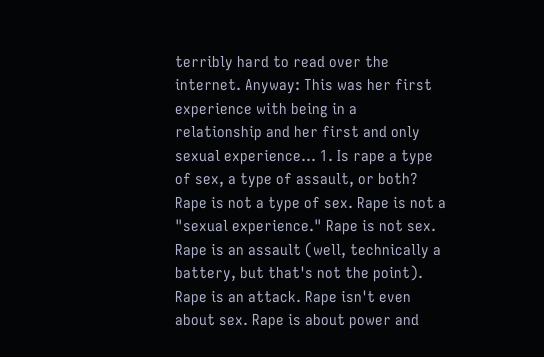terribly hard to read over the internet. Anyway: This was her first experience with being in a relationship and her first and only sexual experience... 1. Is rape a type of sex, a type of assault, or both? Rape is not a type of sex. Rape is not a "sexual experience." Rape is not sex. Rape is an assault (well, technically a battery, but that's not the point). Rape is an attack. Rape isn't even about sex. Rape is about power and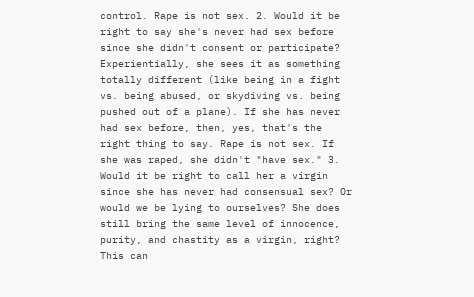control. Rape is not sex. 2. Would it be right to say she's never had sex before since she didn't consent or participate? Experientially, she sees it as something totally different (like being in a fight vs. being abused, or skydiving vs. being pushed out of a plane). If she has never had sex before, then, yes, that's the right thing to say. Rape is not sex. If she was raped, she didn't "have sex." 3. Would it be right to call her a virgin since she has never had consensual sex? Or would we be lying to ourselves? She does still bring the same level of innocence, purity, and chastity as a virgin, right? This can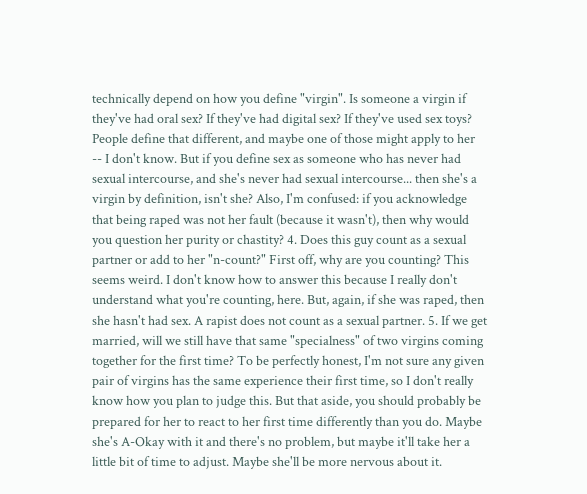technically depend on how you define "virgin". Is someone a virgin if they've had oral sex? If they've had digital sex? If they've used sex toys? People define that different, and maybe one of those might apply to her -- I don't know. But if you define sex as someone who has never had sexual intercourse, and she's never had sexual intercourse... then she's a virgin by definition, isn't she? Also, I'm confused: if you acknowledge that being raped was not her fault (because it wasn't), then why would you question her purity or chastity? 4. Does this guy count as a sexual partner or add to her "n-count?" First off, why are you counting? This seems weird. I don't know how to answer this because I really don't understand what you're counting, here. But, again, if she was raped, then she hasn't had sex. A rapist does not count as a sexual partner. 5. If we get married, will we still have that same "specialness" of two virgins coming together for the first time? To be perfectly honest, I'm not sure any given pair of virgins has the same experience their first time, so I don't really know how you plan to judge this. But that aside, you should probably be prepared for her to react to her first time differently than you do. Maybe she's A-Okay with it and there's no problem, but maybe it'll take her a little bit of time to adjust. Maybe she'll be more nervous about it.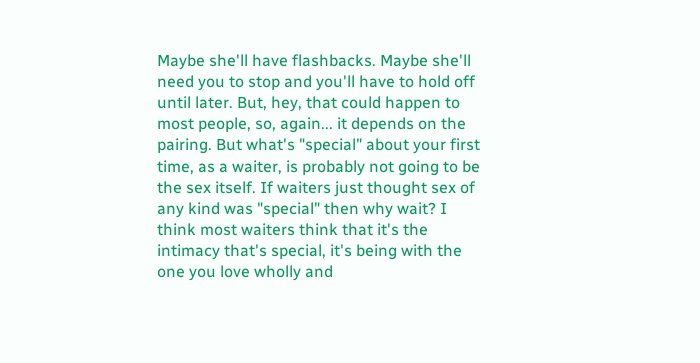Maybe she'll have flashbacks. Maybe she'll need you to stop and you'll have to hold off until later. But, hey, that could happen to most people, so, again... it depends on the pairing. But what's "special" about your first time, as a waiter, is probably not going to be the sex itself. If waiters just thought sex of any kind was "special" then why wait? I think most waiters think that it's the intimacy that's special, it's being with the one you love wholly and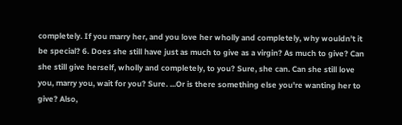completely. If you marry her, and you love her wholly and completely, why wouldn't it be special? 6. Does she still have just as much to give as a virgin? As much to give? Can she still give herself, wholly and completely, to you? Sure, she can. Can she still love you, marry you, wait for you? Sure. ...Or is there something else you're wanting her to give? Also,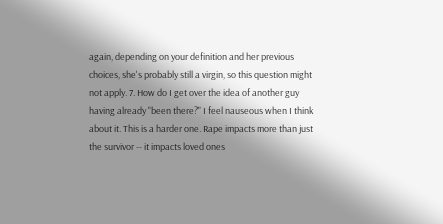again, depending on your definition and her previous choices, she's probably still a virgin, so this question might not apply. 7. How do I get over the idea of another guy having already "been there?" I feel nauseous when I think about it. This is a harder one. Rape impacts more than just the survivor -- it impacts loved ones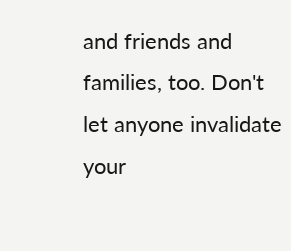and friends and families, too. Don't let anyone invalidate your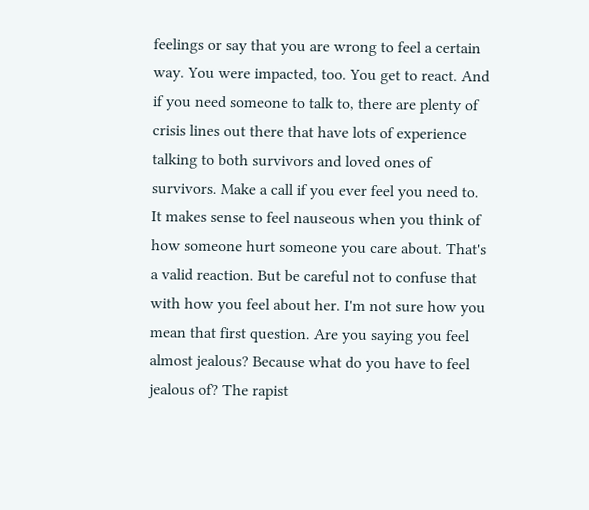feelings or say that you are wrong to feel a certain way. You were impacted, too. You get to react. And if you need someone to talk to, there are plenty of crisis lines out there that have lots of experience talking to both survivors and loved ones of survivors. Make a call if you ever feel you need to. It makes sense to feel nauseous when you think of how someone hurt someone you care about. That's a valid reaction. But be careful not to confuse that with how you feel about her. I'm not sure how you mean that first question. Are you saying you feel almost jealous? Because what do you have to feel jealous of? The rapist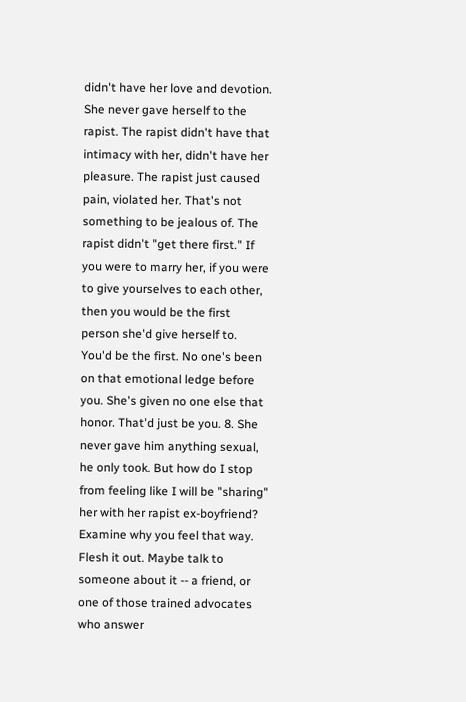didn't have her love and devotion. She never gave herself to the rapist. The rapist didn't have that intimacy with her, didn't have her pleasure. The rapist just caused pain, violated her. That's not something to be jealous of. The rapist didn't "get there first." If you were to marry her, if you were to give yourselves to each other, then you would be the first person she'd give herself to. You'd be the first. No one's been on that emotional ledge before you. She's given no one else that honor. That'd just be you. 8. She never gave him anything sexual, he only took. But how do I stop from feeling like I will be "sharing" her with her rapist ex-boyfriend? Examine why you feel that way. Flesh it out. Maybe talk to someone about it -- a friend, or one of those trained advocates who answer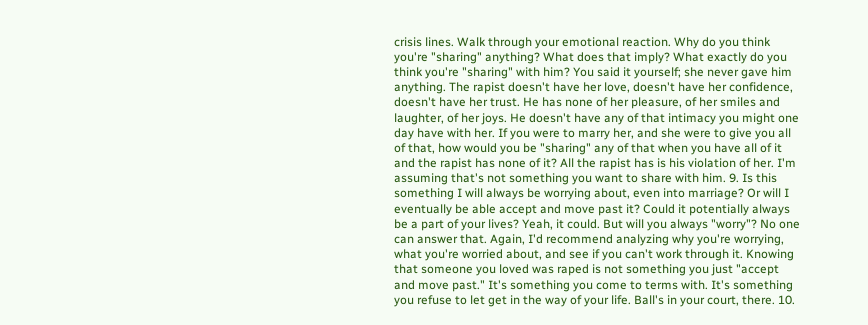crisis lines. Walk through your emotional reaction. Why do you think you're "sharing" anything? What does that imply? What exactly do you think you're "sharing" with him? You said it yourself; she never gave him anything. The rapist doesn't have her love, doesn't have her confidence, doesn't have her trust. He has none of her pleasure, of her smiles and laughter, of her joys. He doesn't have any of that intimacy you might one day have with her. If you were to marry her, and she were to give you all of that, how would you be "sharing" any of that when you have all of it and the rapist has none of it? All the rapist has is his violation of her. I'm assuming that's not something you want to share with him. 9. Is this something I will always be worrying about, even into marriage? Or will I eventually be able accept and move past it? Could it potentially always be a part of your lives? Yeah, it could. But will you always "worry"? No one can answer that. Again, I'd recommend analyzing why you're worrying, what you're worried about, and see if you can't work through it. Knowing that someone you loved was raped is not something you just "accept and move past." It's something you come to terms with. It's something you refuse to let get in the way of your life. Ball's in your court, there. 10.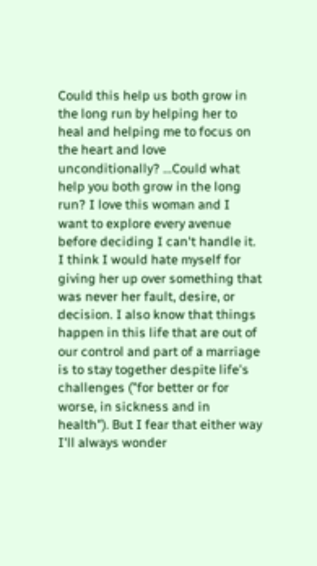Could this help us both grow in the long run by helping her to heal and helping me to focus on the heart and love unconditionally? ...Could what help you both grow in the long run? I love this woman and I want to explore every avenue before deciding I can't handle it. I think I would hate myself for giving her up over something that was never her fault, desire, or decision. I also know that things happen in this life that are out of our control and part of a marriage is to stay together despite life's challenges ("for better or for worse, in sickness and in health"). But I fear that either way I'll always wonder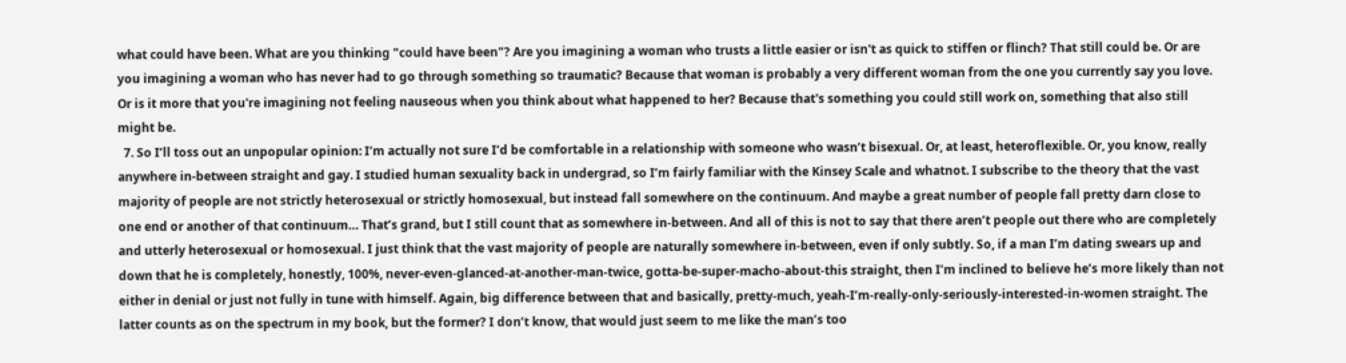what could have been. What are you thinking "could have been"? Are you imagining a woman who trusts a little easier or isn't as quick to stiffen or flinch? That still could be. Or are you imagining a woman who has never had to go through something so traumatic? Because that woman is probably a very different woman from the one you currently say you love. Or is it more that you're imagining not feeling nauseous when you think about what happened to her? Because that's something you could still work on, something that also still might be.
  7. So I’ll toss out an unpopular opinion: I’m actually not sure I’d be comfortable in a relationship with someone who wasn’t bisexual. Or, at least, heteroflexible. Or, you know, really anywhere in-between straight and gay. I studied human sexuality back in undergrad, so I’m fairly familiar with the Kinsey Scale and whatnot. I subscribe to the theory that the vast majority of people are not strictly heterosexual or strictly homosexual, but instead fall somewhere on the continuum. And maybe a great number of people fall pretty darn close to one end or another of that continuum… That’s grand, but I still count that as somewhere in-between. And all of this is not to say that there aren’t people out there who are completely and utterly heterosexual or homosexual. I just think that the vast majority of people are naturally somewhere in-between, even if only subtly. So, if a man I’m dating swears up and down that he is completely, honestly, 100%, never-even-glanced-at-another-man-twice, gotta-be-super-macho-about-this straight, then I’m inclined to believe he’s more likely than not either in denial or just not fully in tune with himself. Again, big difference between that and basically, pretty-much, yeah-I’m-really-only-seriously-interested-in-women straight. The latter counts as on the spectrum in my book, but the former? I don’t know, that would just seem to me like the man’s too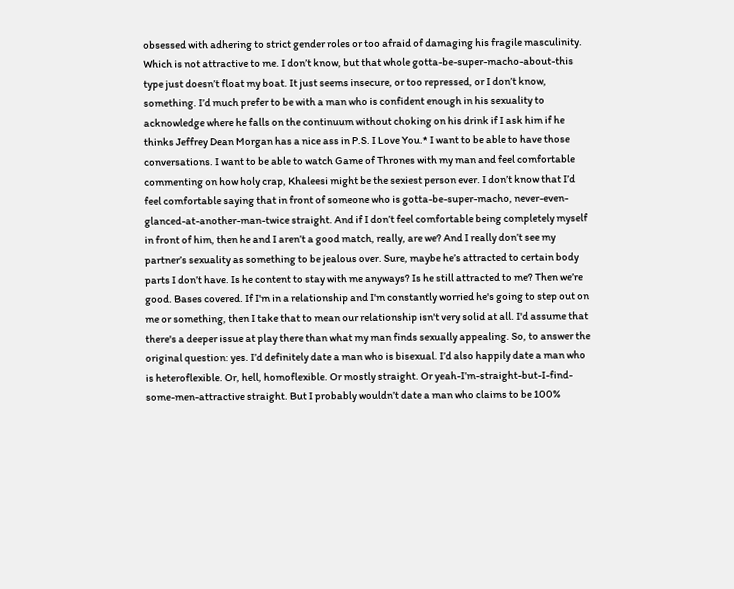obsessed with adhering to strict gender roles or too afraid of damaging his fragile masculinity. Which is not attractive to me. I don’t know, but that whole gotta-be-super-macho-about-this type just doesn’t float my boat. It just seems insecure, or too repressed, or I don’t know, something. I’d much prefer to be with a man who is confident enough in his sexuality to acknowledge where he falls on the continuum without choking on his drink if I ask him if he thinks Jeffrey Dean Morgan has a nice ass in P.S. I Love You.* I want to be able to have those conversations. I want to be able to watch Game of Thrones with my man and feel comfortable commenting on how holy crap, Khaleesi might be the sexiest person ever. I don’t know that I’d feel comfortable saying that in front of someone who is gotta-be-super-macho, never-even-glanced-at-another-man-twice straight. And if I don’t feel comfortable being completely myself in front of him, then he and I aren’t a good match, really, are we? And I really don’t see my partner’s sexuality as something to be jealous over. Sure, maybe he’s attracted to certain body parts I don’t have. Is he content to stay with me anyways? Is he still attracted to me? Then we’re good. Bases covered. If I'm in a relationship and I'm constantly worried he's going to step out on me or something, then I take that to mean our relationship isn't very solid at all. I'd assume that there's a deeper issue at play there than what my man finds sexually appealing. So, to answer the original question: yes. I’d definitely date a man who is bisexual. I’d also happily date a man who is heteroflexible. Or, hell, homoflexible. Or mostly straight. Or yeah-I’m-straight-but-I-find-some-men-attractive straight. But I probably wouldn’t date a man who claims to be 100%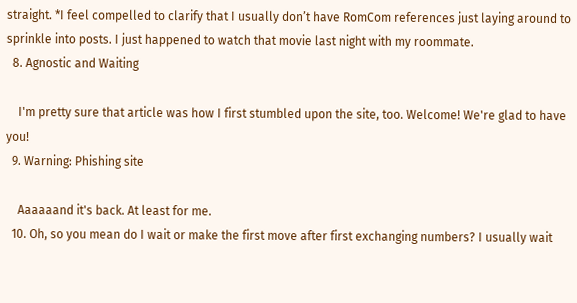straight. *I feel compelled to clarify that I usually don’t have RomCom references just laying around to sprinkle into posts. I just happened to watch that movie last night with my roommate.
  8. Agnostic and Waiting

    I'm pretty sure that article was how I first stumbled upon the site, too. Welcome! We're glad to have you!
  9. Warning: Phishing site

    Aaaaaand it's back. At least for me.
  10. Oh, so you mean do I wait or make the first move after first exchanging numbers? I usually wait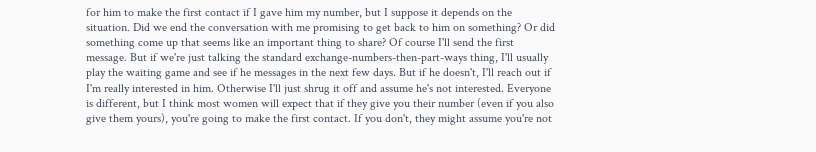for him to make the first contact if I gave him my number, but I suppose it depends on the situation. Did we end the conversation with me promising to get back to him on something? Or did something come up that seems like an important thing to share? Of course I'll send the first message. But if we're just talking the standard exchange-numbers-then-part-ways thing, I'll usually play the waiting game and see if he messages in the next few days. But if he doesn't, I'll reach out if I'm really interested in him. Otherwise I'll just shrug it off and assume he's not interested. Everyone is different, but I think most women will expect that if they give you their number (even if you also give them yours), you're going to make the first contact. If you don't, they might assume you're not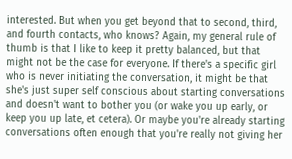interested. But when you get beyond that to second, third, and fourth contacts, who knows? Again, my general rule of thumb is that I like to keep it pretty balanced, but that might not be the case for everyone. If there's a specific girl who is never initiating the conversation, it might be that she's just super self conscious about starting conversations and doesn't want to bother you (or wake you up early, or keep you up late, et cetera). Or maybe you're already starting conversations often enough that you're really not giving her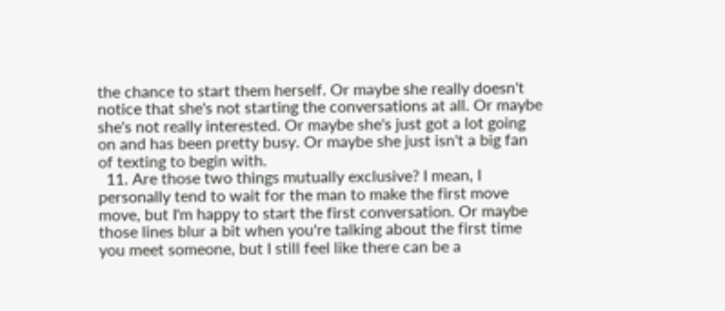the chance to start them herself. Or maybe she really doesn't notice that she's not starting the conversations at all. Or maybe she's not really interested. Or maybe she's just got a lot going on and has been pretty busy. Or maybe she just isn't a big fan of texting to begin with.
  11. Are those two things mutually exclusive? I mean, I personally tend to wait for the man to make the first move move, but I'm happy to start the first conversation. Or maybe those lines blur a bit when you're talking about the first time you meet someone, but I still feel like there can be a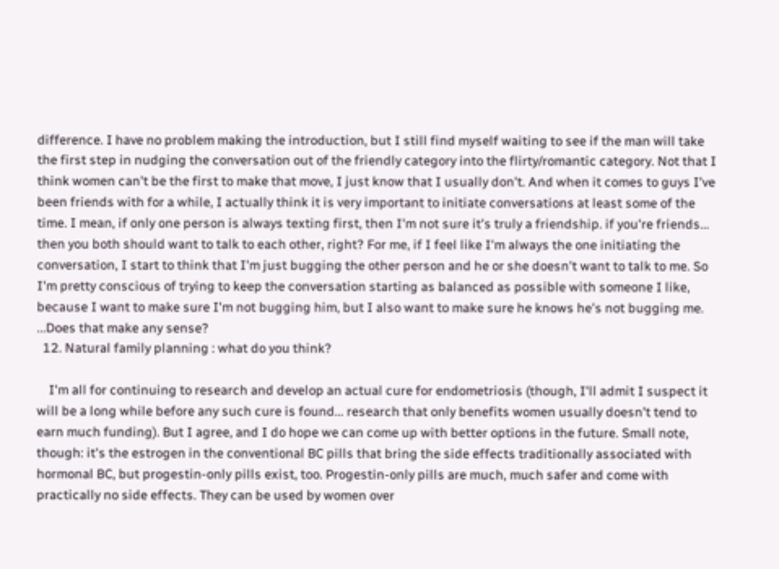difference. I have no problem making the introduction, but I still find myself waiting to see if the man will take the first step in nudging the conversation out of the friendly category into the flirty/romantic category. Not that I think women can't be the first to make that move, I just know that I usually don't. And when it comes to guys I've been friends with for a while, I actually think it is very important to initiate conversations at least some of the time. I mean, if only one person is always texting first, then I'm not sure it's truly a friendship. if you're friends... then you both should want to talk to each other, right? For me, if I feel like I'm always the one initiating the conversation, I start to think that I'm just bugging the other person and he or she doesn't want to talk to me. So I'm pretty conscious of trying to keep the conversation starting as balanced as possible with someone I like, because I want to make sure I'm not bugging him, but I also want to make sure he knows he's not bugging me. ...Does that make any sense?
  12. Natural family planning : what do you think?

    I'm all for continuing to research and develop an actual cure for endometriosis (though, I'll admit I suspect it will be a long while before any such cure is found... research that only benefits women usually doesn't tend to earn much funding). But I agree, and I do hope we can come up with better options in the future. Small note, though: it's the estrogen in the conventional BC pills that bring the side effects traditionally associated with hormonal BC, but progestin-only pills exist, too. Progestin-only pills are much, much safer and come with practically no side effects. They can be used by women over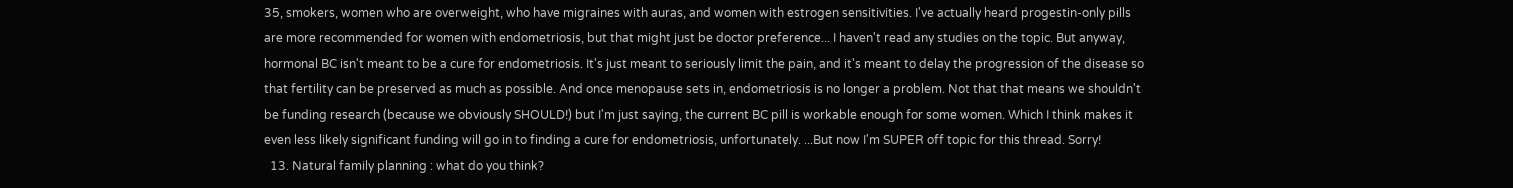35, smokers, women who are overweight, who have migraines with auras, and women with estrogen sensitivities. I've actually heard progestin-only pills are more recommended for women with endometriosis, but that might just be doctor preference... I haven't read any studies on the topic. But anyway, hormonal BC isn't meant to be a cure for endometriosis. It's just meant to seriously limit the pain, and it's meant to delay the progression of the disease so that fertility can be preserved as much as possible. And once menopause sets in, endometriosis is no longer a problem. Not that that means we shouldn't be funding research (because we obviously SHOULD!) but I'm just saying, the current BC pill is workable enough for some women. Which I think makes it even less likely significant funding will go in to finding a cure for endometriosis, unfortunately. ...But now I'm SUPER off topic for this thread. Sorry!
  13. Natural family planning : what do you think?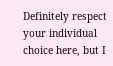Definitely respect your individual choice here, but I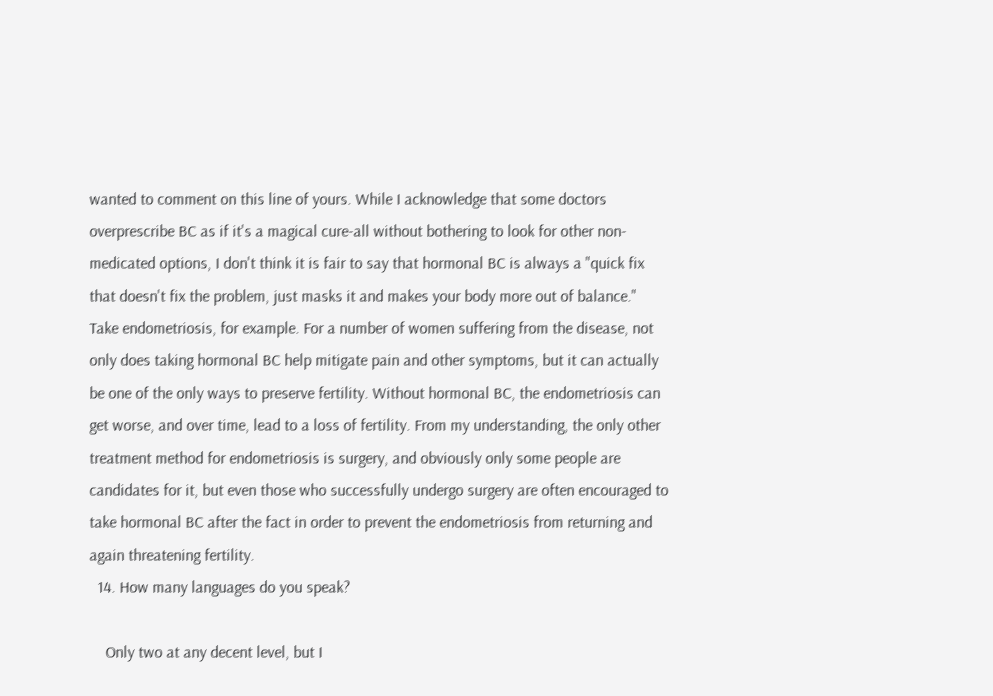wanted to comment on this line of yours. While I acknowledge that some doctors overprescribe BC as if it's a magical cure-all without bothering to look for other non-medicated options, I don't think it is fair to say that hormonal BC is always a "quick fix that doesn't fix the problem, just masks it and makes your body more out of balance." Take endometriosis, for example. For a number of women suffering from the disease, not only does taking hormonal BC help mitigate pain and other symptoms, but it can actually be one of the only ways to preserve fertility. Without hormonal BC, the endometriosis can get worse, and over time, lead to a loss of fertility. From my understanding, the only other treatment method for endometriosis is surgery, and obviously only some people are candidates for it, but even those who successfully undergo surgery are often encouraged to take hormonal BC after the fact in order to prevent the endometriosis from returning and again threatening fertility.
  14. How many languages do you speak?

    Only two at any decent level, but I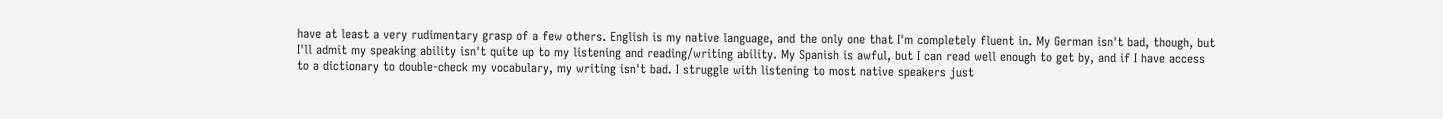have at least a very rudimentary grasp of a few others. English is my native language, and the only one that I'm completely fluent in. My German isn't bad, though, but I'll admit my speaking ability isn't quite up to my listening and reading/writing ability. My Spanish is awful, but I can read well enough to get by, and if I have access to a dictionary to double-check my vocabulary, my writing isn't bad. I struggle with listening to most native speakers just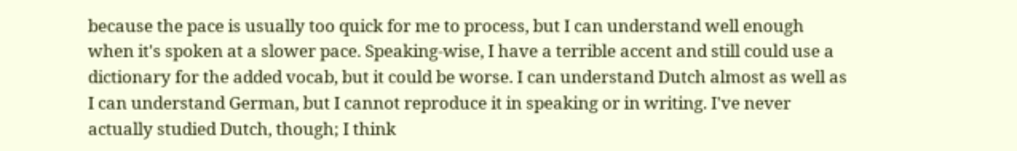because the pace is usually too quick for me to process, but I can understand well enough when it's spoken at a slower pace. Speaking-wise, I have a terrible accent and still could use a dictionary for the added vocab, but it could be worse. I can understand Dutch almost as well as I can understand German, but I cannot reproduce it in speaking or in writing. I've never actually studied Dutch, though; I think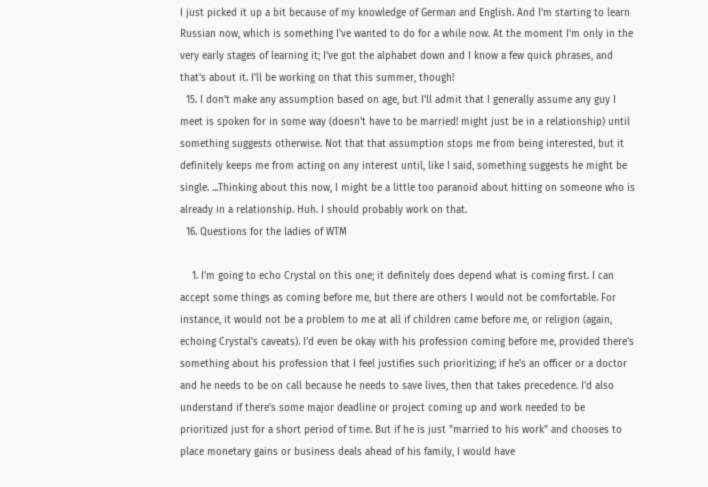I just picked it up a bit because of my knowledge of German and English. And I'm starting to learn Russian now, which is something I've wanted to do for a while now. At the moment I'm only in the very early stages of learning it; I've got the alphabet down and I know a few quick phrases, and that's about it. I'll be working on that this summer, though!
  15. I don't make any assumption based on age, but I'll admit that I generally assume any guy I meet is spoken for in some way (doesn't have to be married! might just be in a relationship) until something suggests otherwise. Not that that assumption stops me from being interested, but it definitely keeps me from acting on any interest until, like I said, something suggests he might be single. ...Thinking about this now, I might be a little too paranoid about hitting on someone who is already in a relationship. Huh. I should probably work on that.
  16. Questions for the ladies of WTM

    1. I'm going to echo Crystal on this one; it definitely does depend what is coming first. I can accept some things as coming before me, but there are others I would not be comfortable. For instance, it would not be a problem to me at all if children came before me, or religion (again, echoing Crystal's caveats). I'd even be okay with his profession coming before me, provided there's something about his profession that I feel justifies such prioritizing; if he's an officer or a doctor and he needs to be on call because he needs to save lives, then that takes precedence. I'd also understand if there's some major deadline or project coming up and work needed to be prioritized just for a short period of time. But if he is just "married to his work" and chooses to place monetary gains or business deals ahead of his family, I would have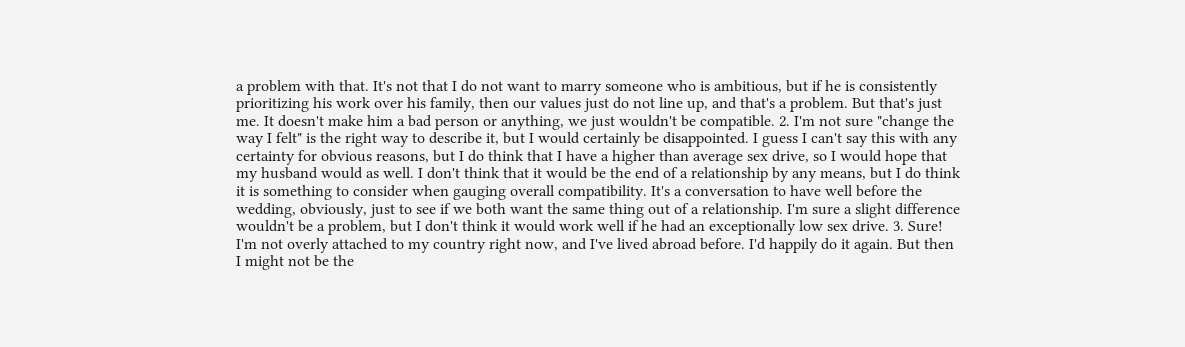a problem with that. It's not that I do not want to marry someone who is ambitious, but if he is consistently prioritizing his work over his family, then our values just do not line up, and that's a problem. But that's just me. It doesn't make him a bad person or anything, we just wouldn't be compatible. 2. I'm not sure "change the way I felt" is the right way to describe it, but I would certainly be disappointed. I guess I can't say this with any certainty for obvious reasons, but I do think that I have a higher than average sex drive, so I would hope that my husband would as well. I don't think that it would be the end of a relationship by any means, but I do think it is something to consider when gauging overall compatibility. It's a conversation to have well before the wedding, obviously, just to see if we both want the same thing out of a relationship. I'm sure a slight difference wouldn't be a problem, but I don't think it would work well if he had an exceptionally low sex drive. 3. Sure! I'm not overly attached to my country right now, and I've lived abroad before. I'd happily do it again. But then I might not be the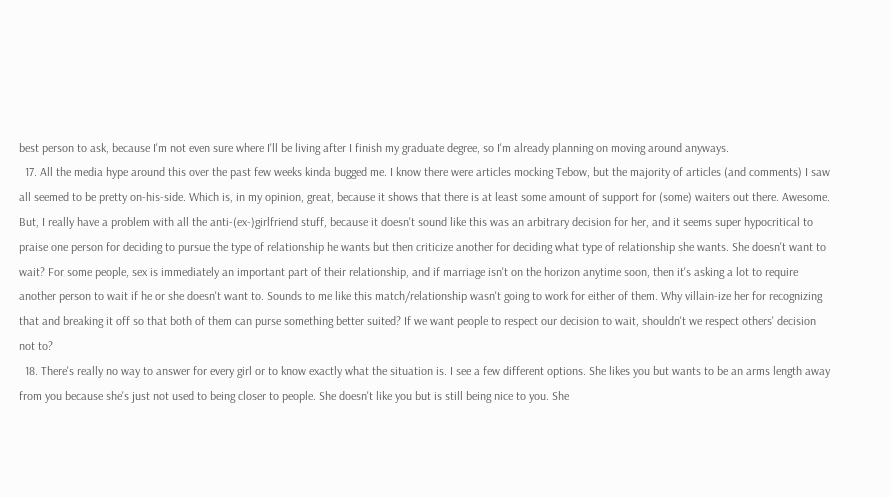best person to ask, because I'm not even sure where I'll be living after I finish my graduate degree, so I'm already planning on moving around anyways.
  17. All the media hype around this over the past few weeks kinda bugged me. I know there were articles mocking Tebow, but the majority of articles (and comments) I saw all seemed to be pretty on-his-side. Which is, in my opinion, great, because it shows that there is at least some amount of support for (some) waiters out there. Awesome. But, I really have a problem with all the anti-(ex-)girlfriend stuff, because it doesn't sound like this was an arbitrary decision for her, and it seems super hypocritical to praise one person for deciding to pursue the type of relationship he wants but then criticize another for deciding what type of relationship she wants. She doesn't want to wait? For some people, sex is immediately an important part of their relationship, and if marriage isn't on the horizon anytime soon, then it's asking a lot to require another person to wait if he or she doesn't want to. Sounds to me like this match/relationship wasn't going to work for either of them. Why villain-ize her for recognizing that and breaking it off so that both of them can purse something better suited? If we want people to respect our decision to wait, shouldn't we respect others' decision not to?
  18. There's really no way to answer for every girl or to know exactly what the situation is. I see a few different options. She likes you but wants to be an arms length away from you because she's just not used to being closer to people. She doesn't like you but is still being nice to you. She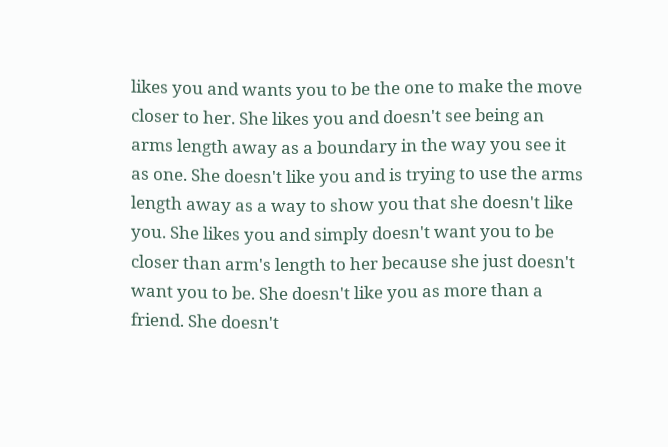likes you and wants you to be the one to make the move closer to her. She likes you and doesn't see being an arms length away as a boundary in the way you see it as one. She doesn't like you and is trying to use the arms length away as a way to show you that she doesn't like you. She likes you and simply doesn't want you to be closer than arm's length to her because she just doesn't want you to be. She doesn't like you as more than a friend. She doesn't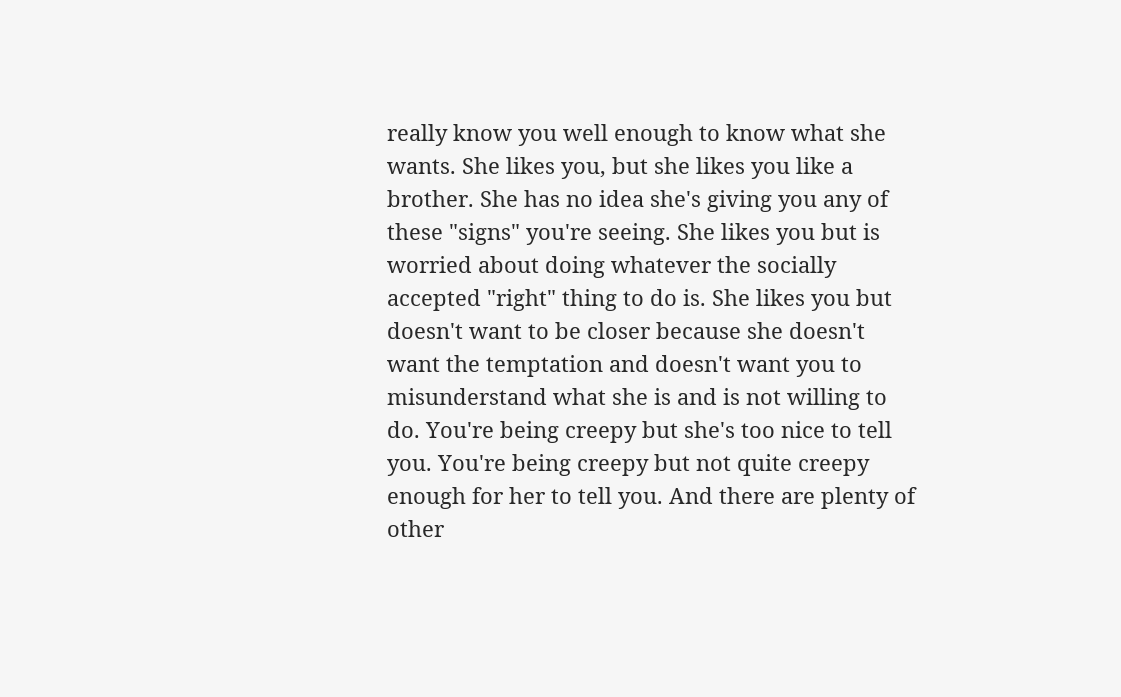really know you well enough to know what she wants. She likes you, but she likes you like a brother. She has no idea she's giving you any of these "signs" you're seeing. She likes you but is worried about doing whatever the socially accepted "right" thing to do is. She likes you but doesn't want to be closer because she doesn't want the temptation and doesn't want you to misunderstand what she is and is not willing to do. You're being creepy but she's too nice to tell you. You're being creepy but not quite creepy enough for her to tell you. And there are plenty of other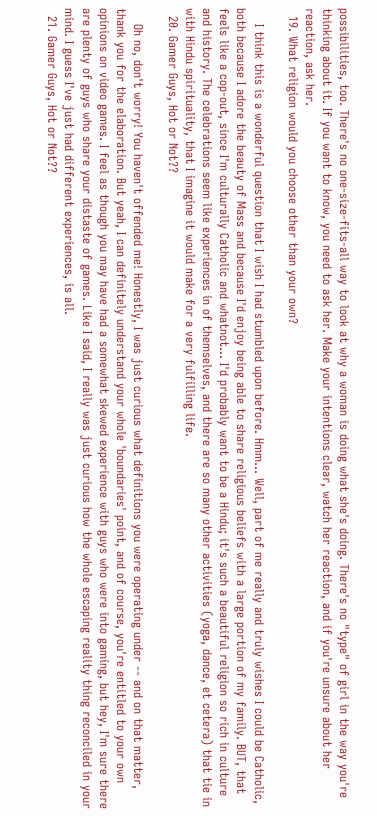possibilities, too. There's no one-size-fits-all way to look at why a woman is doing what she's doing. There's no "type" of girl in the way you're thinking about it. If you want to know, you need to ask her. Make your intentions clear, watch her reaction, and if you're unsure about her reaction, ask her.
  19. What religion would you choose other than your own?

    I think this is a wonderful question that I wish I had stumbled upon before. Hmm... Well, part of me really and truly wishes I could be Catholic, both because I adore the beauty of Mass and because I'd enjoy being able to share religious beliefs with a large portion of my family. BUT, that feels like a cop-out, since I'm culturally Catholic and whatnot... I'd probably want to be a Hindu; it's such a beautiful religion so rich in culture and history. The celebrations seem like experiences in of themselves, and there are so many other activities (yoga, dance, et cetera) that tie in with Hindu spirituality, that I imagine it would make for a very fulfilling life.
  20. Gamer Guys, Hot or Not??

    Oh no, don't worry! You haven't offended me! Honestly, I was just curious what definitions you were operating under -- and on that matter, thank you for the elaboration. But yeah, I can definitely understand your whole 'boundaries' point, and of course, you're entitled to your own opinions on video games. I feel as though you may have had a somewhat skewed experience with guys who were into gaming, but hey, I'm sure there are plenty of guys who share your distaste of games. Like I said, I really was just curious how the whole escaping reality thing reconciled in your mind. I guess I've just had different experiences, is all.
  21. Gamer Guys, Hot or Not??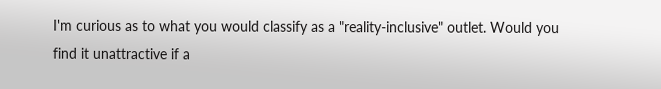I'm curious as to what you would classify as a "reality-inclusive" outlet. Would you find it unattractive if a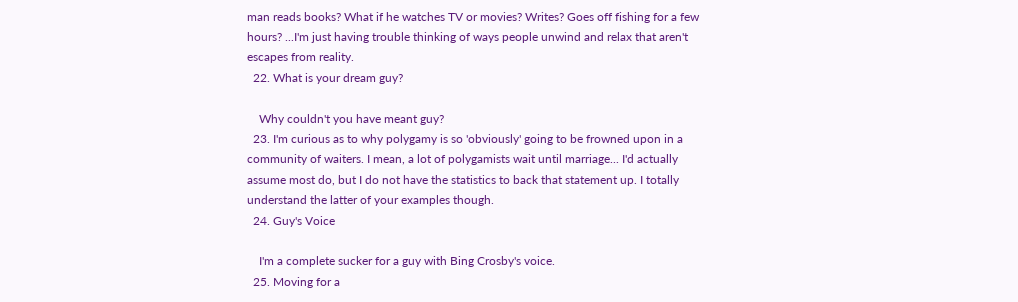man reads books? What if he watches TV or movies? Writes? Goes off fishing for a few hours? ...I'm just having trouble thinking of ways people unwind and relax that aren't escapes from reality.
  22. What is your dream guy?

    Why couldn't you have meant guy?
  23. I'm curious as to why polygamy is so 'obviously' going to be frowned upon in a community of waiters. I mean, a lot of polygamists wait until marriage... I'd actually assume most do, but I do not have the statistics to back that statement up. I totally understand the latter of your examples though.
  24. Guy's Voice

    I'm a complete sucker for a guy with Bing Crosby's voice.
  25. Moving for a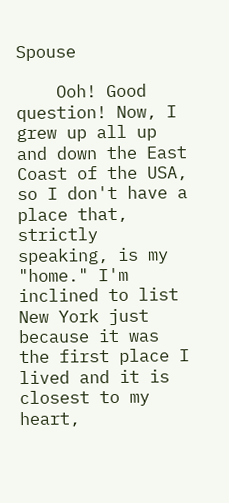Spouse

    Ooh! Good question! Now, I grew up all up and down the East Coast of the USA, so I don't have a place that, strictly speaking, is my "home." I'm inclined to list New York just because it was the first place I lived and it is closest to my heart,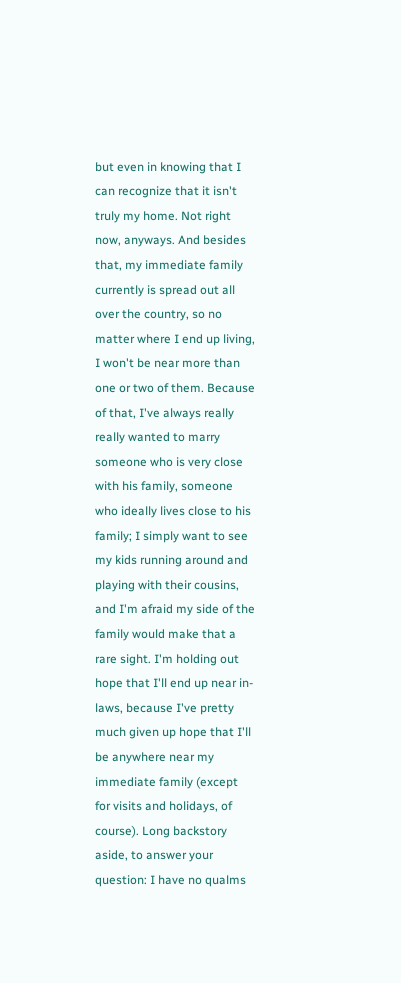but even in knowing that I can recognize that it isn't truly my home. Not right now, anyways. And besides that, my immediate family currently is spread out all over the country, so no matter where I end up living, I won't be near more than one or two of them. Because of that, I've always really really wanted to marry someone who is very close with his family, someone who ideally lives close to his family; I simply want to see my kids running around and playing with their cousins, and I'm afraid my side of the family would make that a rare sight. I'm holding out hope that I'll end up near in-laws, because I've pretty much given up hope that I'll be anywhere near my immediate family (except for visits and holidays, of course). Long backstory aside, to answer your question: I have no qualms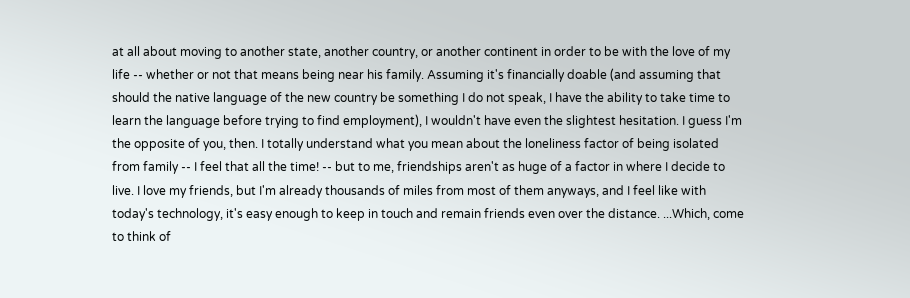at all about moving to another state, another country, or another continent in order to be with the love of my life -- whether or not that means being near his family. Assuming it's financially doable (and assuming that should the native language of the new country be something I do not speak, I have the ability to take time to learn the language before trying to find employment), I wouldn't have even the slightest hesitation. I guess I'm the opposite of you, then. I totally understand what you mean about the loneliness factor of being isolated from family -- I feel that all the time! -- but to me, friendships aren't as huge of a factor in where I decide to live. I love my friends, but I'm already thousands of miles from most of them anyways, and I feel like with today's technology, it's easy enough to keep in touch and remain friends even over the distance. ...Which, come to think of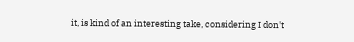it, is kind of an interesting take, considering I don't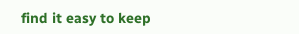find it easy to keep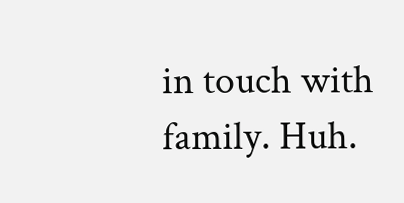in touch with family. Huh.